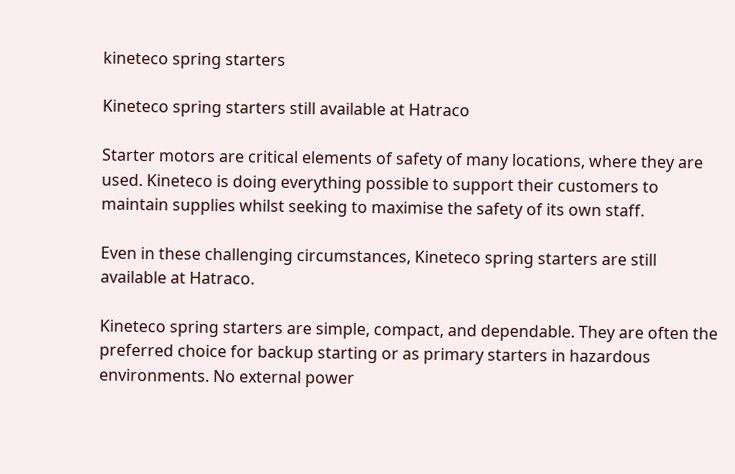kineteco spring starters

Kineteco spring starters still available at Hatraco

Starter motors are critical elements of safety of many locations, where they are used. Kineteco is doing everything possible to support their customers to maintain supplies whilst seeking to maximise the safety of its own staff.

Even in these challenging circumstances, Kineteco spring starters are still available at Hatraco.

Kineteco spring starters are simple, compact, and dependable. They are often the preferred choice for backup starting or as primary starters in hazardous environments. No external power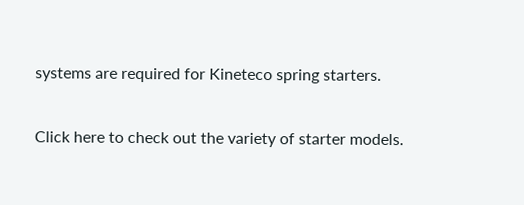systems are required for Kineteco spring starters.

Click here to check out the variety of starter models.